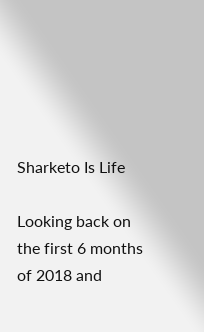Sharketo Is Life

Looking back on the first 6 months of 2018 and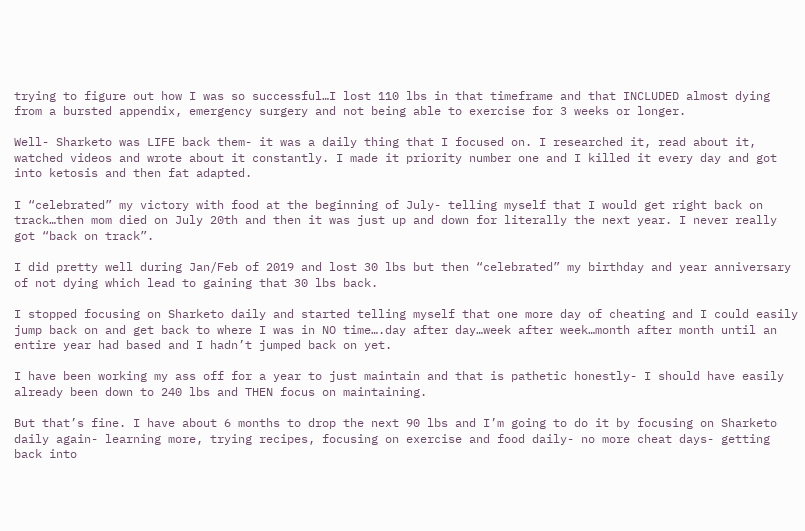trying to figure out how I was so successful…I lost 110 lbs in that timeframe and that INCLUDED almost dying from a bursted appendix, emergency surgery and not being able to exercise for 3 weeks or longer.

Well- Sharketo was LIFE back them- it was a daily thing that I focused on. I researched it, read about it, watched videos and wrote about it constantly. I made it priority number one and I killed it every day and got into ketosis and then fat adapted.

I “celebrated” my victory with food at the beginning of July- telling myself that I would get right back on track…then mom died on July 20th and then it was just up and down for literally the next year. I never really got “back on track”.

I did pretty well during Jan/Feb of 2019 and lost 30 lbs but then “celebrated” my birthday and year anniversary of not dying which lead to gaining that 30 lbs back.

I stopped focusing on Sharketo daily and started telling myself that one more day of cheating and I could easily jump back on and get back to where I was in NO time….day after day…week after week…month after month until an entire year had based and I hadn’t jumped back on yet.

I have been working my ass off for a year to just maintain and that is pathetic honestly- I should have easily already been down to 240 lbs and THEN focus on maintaining.

But that’s fine. I have about 6 months to drop the next 90 lbs and I’m going to do it by focusing on Sharketo daily again- learning more, trying recipes, focusing on exercise and food daily- no more cheat days- getting back into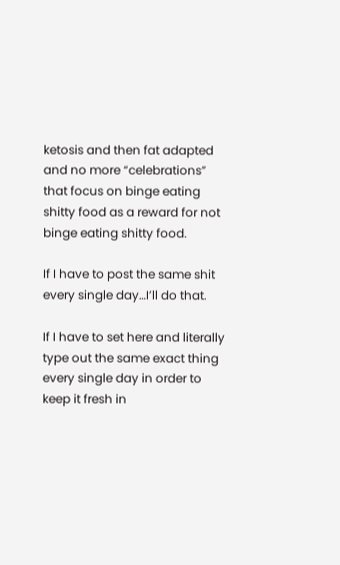ketosis and then fat adapted and no more “celebrations” that focus on binge eating shitty food as a reward for not binge eating shitty food.

If I have to post the same shit every single day…I’ll do that.

If I have to set here and literally type out the same exact thing every single day in order to keep it fresh in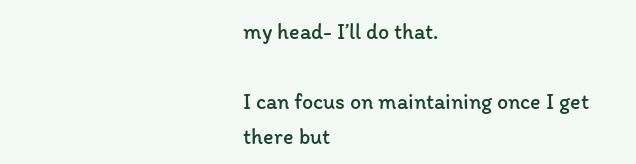my head- I’ll do that.

I can focus on maintaining once I get there but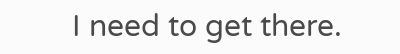I need to get there.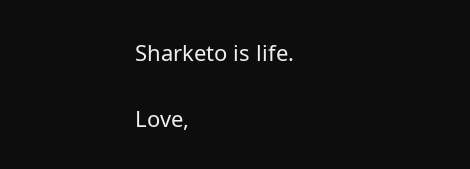Sharketo is life.

Love,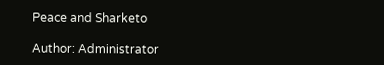Peace and Sharketo

Author: Administrator